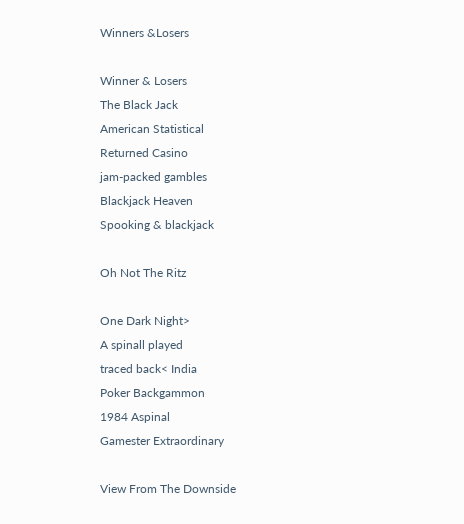Winners &Losers

Winner & Losers
The Black Jack
American Statistical
Returned Casino
jam-packed gambles
Blackjack Heaven
Spooking & blackjack

Oh Not The Ritz

One Dark Night>
A spinall played
traced back< India
Poker Backgammon
1984 Aspinal
Gamester Extraordinary

View From The Downside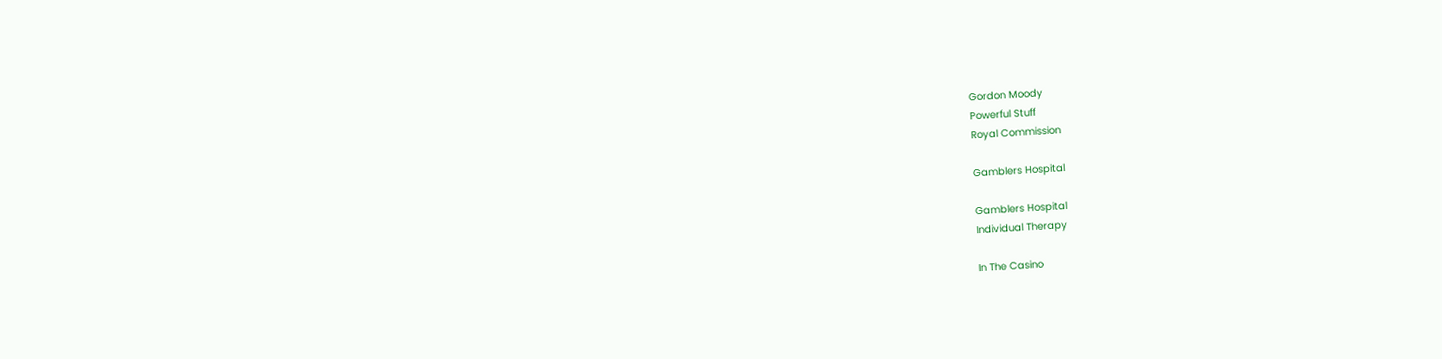Gordon Moody
Powerful Stuff
Royal Commission

Gamblers Hospital

Gamblers Hospital
Individual Therapy

In The Casino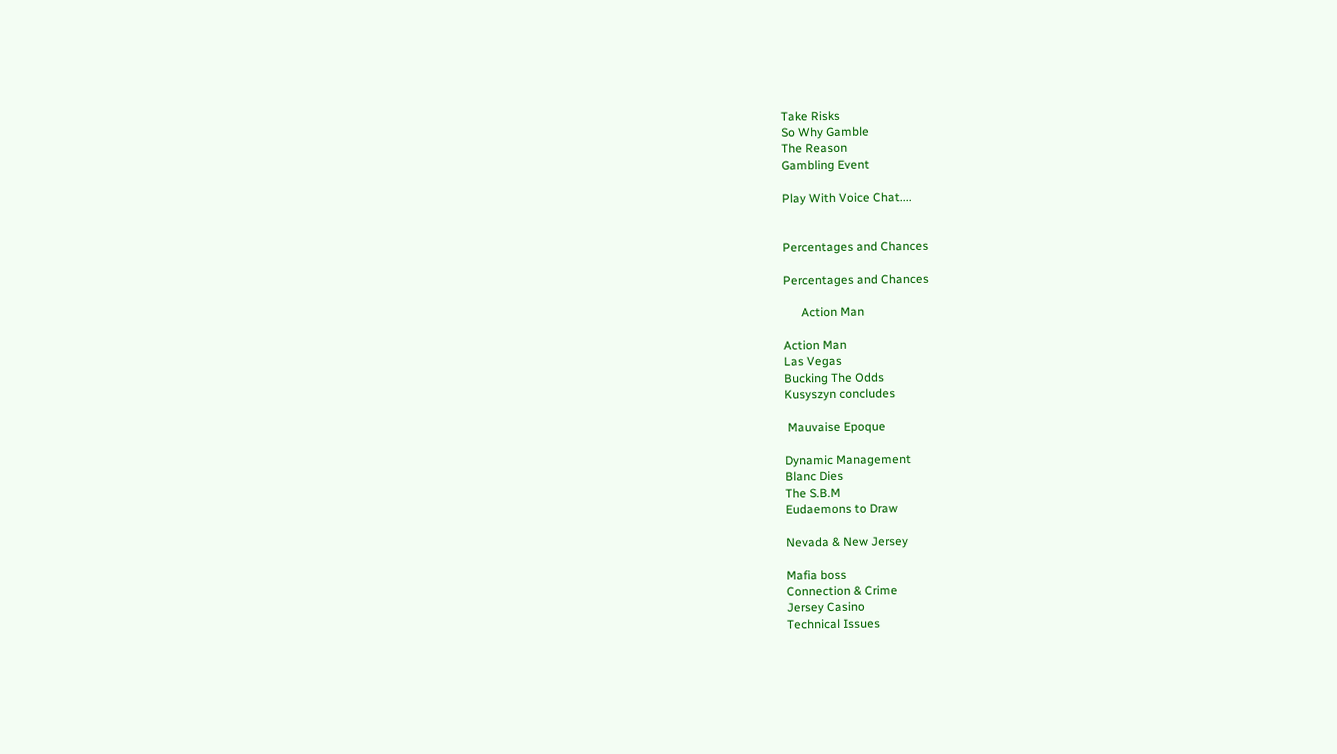Take Risks
So Why Gamble
The Reason
Gambling Event

Play With Voice Chat....


Percentages and Chances

Percentages and Chances

      Action Man

Action Man
Las Vegas
Bucking The Odds
Kusyszyn concludes

 Mauvaise Epoque

Dynamic Management
Blanc Dies
The S.B.M
Eudaemons to Draw

Nevada & New Jersey

Mafia boss
Connection & Crime
Jersey Casino
Technical Issues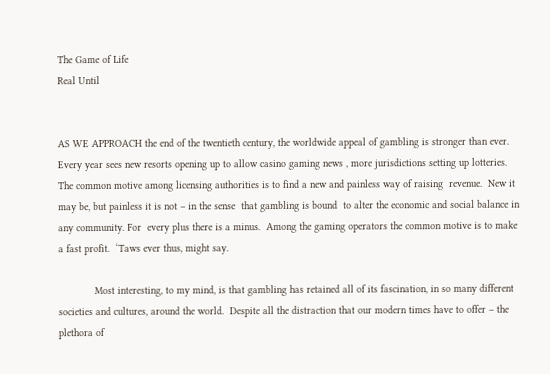The Game of Life
Real Until


AS WE APPROACH the end of the twentieth century, the worldwide appeal of gambling is stronger than ever.  Every year sees new resorts opening up to allow casino gaming news , more jurisdictions setting up lotteries.  The common motive among licensing authorities is to find a new and painless way of raising  revenue.  New it may be, but painless it is not – in the sense  that gambling is bound  to alter the economic and social balance in any community. For  every plus there is a minus.  Among the gaming operators the common motive is to make a fast profit.  ‘Taws ever thus, might say.

            Most interesting, to my mind, is that gambling has retained all of its fascination, in so many different societies and cultures, around the world.  Despite all the distraction that our modern times have to offer – the plethora of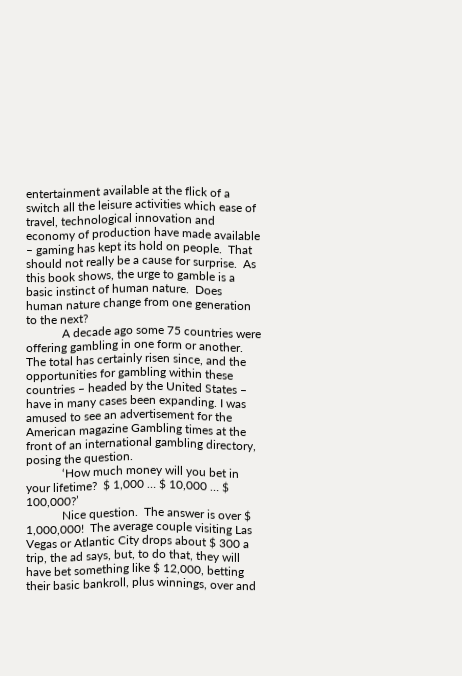entertainment available at the flick of a switch all the leisure activities which ease of travel, technological innovation and economy of production have made available – gaming has kept its hold on people.  That should not really be a cause for surprise.  As this book shows, the urge to gamble is a basic instinct of human nature.  Does human nature change from one generation to the next?
            A decade ago some 75 countries were offering gambling in one form or another.  The total has certainly risen since, and the opportunities for gambling within these countries – headed by the United States – have in many cases been expanding. I was amused to see an advertisement for the American magazine Gambling times at the front of an international gambling directory, posing the question.
            ‘How much money will you bet in your lifetime?  $ 1,000 … $ 10,000 … $ 100,000?’
            Nice question.  The answer is over $ 1,000,000!  The average couple visiting Las Vegas or Atlantic City drops about $ 300 a trip, the ad says, but, to do that, they will have bet something like $ 12,000, betting their basic bankroll, plus winnings, over and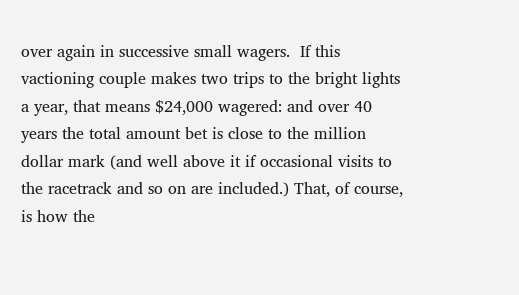over again in successive small wagers.  If this vactioning couple makes two trips to the bright lights a year, that means $24,000 wagered: and over 40 years the total amount bet is close to the million dollar mark (and well above it if occasional visits to the racetrack and so on are included.) That, of course, is how the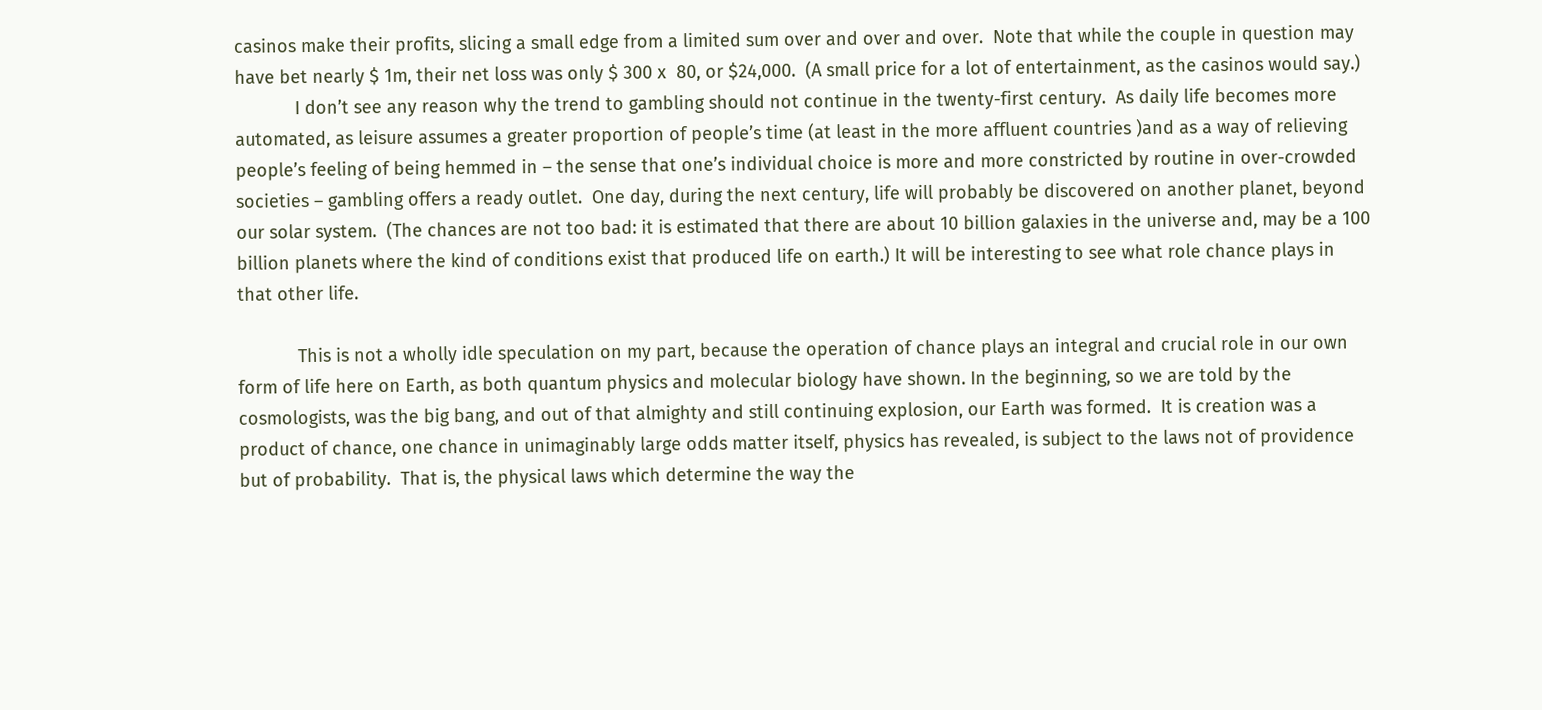casinos make their profits, slicing a small edge from a limited sum over and over and over.  Note that while the couple in question may have bet nearly $ 1m, their net loss was only $ 300 x  80, or $24,000.  (A small price for a lot of entertainment, as the casinos would say.)
            I don’t see any reason why the trend to gambling should not continue in the twenty-first century.  As daily life becomes more automated, as leisure assumes a greater proportion of people’s time (at least in the more affluent countries )and as a way of relieving people’s feeling of being hemmed in – the sense that one’s individual choice is more and more constricted by routine in over-crowded societies – gambling offers a ready outlet.  One day, during the next century, life will probably be discovered on another planet, beyond our solar system.  (The chances are not too bad: it is estimated that there are about 10 billion galaxies in the universe and, may be a 100 billion planets where the kind of conditions exist that produced life on earth.) It will be interesting to see what role chance plays in that other life.

            This is not a wholly idle speculation on my part, because the operation of chance plays an integral and crucial role in our own form of life here on Earth, as both quantum physics and molecular biology have shown. In the beginning, so we are told by the cosmologists, was the big bang, and out of that almighty and still continuing explosion, our Earth was formed.  It is creation was a product of chance, one chance in unimaginably large odds matter itself, physics has revealed, is subject to the laws not of providence but of probability.  That is, the physical laws which determine the way the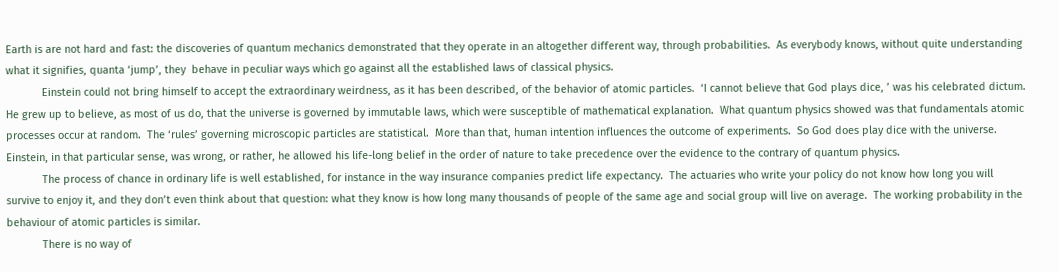Earth is are not hard and fast: the discoveries of quantum mechanics demonstrated that they operate in an altogether different way, through probabilities.  As everybody knows, without quite understanding what it signifies, quanta ‘jump’, they  behave in peculiar ways which go against all the established laws of classical physics.
            Einstein could not bring himself to accept the extraordinary weirdness, as it has been described, of the behavior of atomic particles.  ‘I cannot believe that God plays dice, ’ was his celebrated dictum.  He grew up to believe, as most of us do, that the universe is governed by immutable laws, which were susceptible of mathematical explanation.  What quantum physics showed was that fundamentals atomic processes occur at random.  The ‘rules’ governing microscopic particles are statistical.  More than that, human intention influences the outcome of experiments.  So God does play dice with the universe.  Einstein, in that particular sense, was wrong, or rather, he allowed his life-long belief in the order of nature to take precedence over the evidence to the contrary of quantum physics.
            The process of chance in ordinary life is well established, for instance in the way insurance companies predict life expectancy.  The actuaries who write your policy do not know how long you will survive to enjoy it, and they don’t even think about that question: what they know is how long many thousands of people of the same age and social group will live on average.  The working probability in the behaviour of atomic particles is similar.
            There is no way of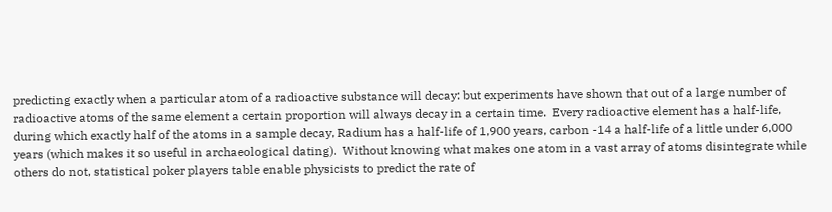predicting exactly when a particular atom of a radioactive substance will decay: but experiments have shown that out of a large number of radioactive atoms of the same element a certain proportion will always decay in a certain time.  Every radioactive element has a half-life, during which exactly half of the atoms in a sample decay, Radium has a half-life of 1,900 years, carbon -14 a half-life of a little under 6,000 years (which makes it so useful in archaeological dating).  Without knowing what makes one atom in a vast array of atoms disintegrate while others do not, statistical poker players table enable physicists to predict the rate of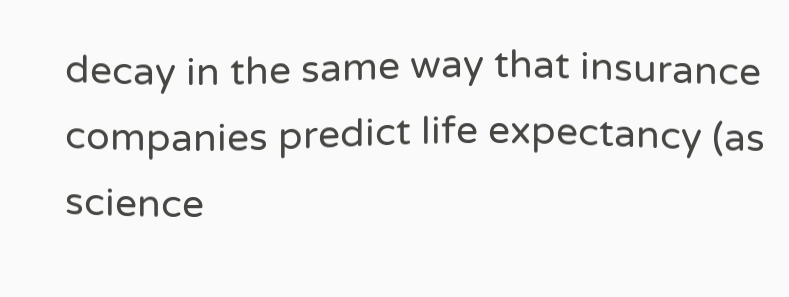decay in the same way that insurance companies predict life expectancy (as science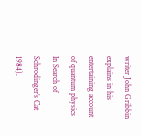writer John Gribbin explains in his entertaining account of quantum physics In Search of Schrodinger’s Cat 1984).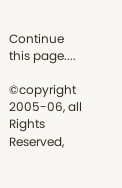Continue this page....

©copyright 2005-06, all Rights Reserved,